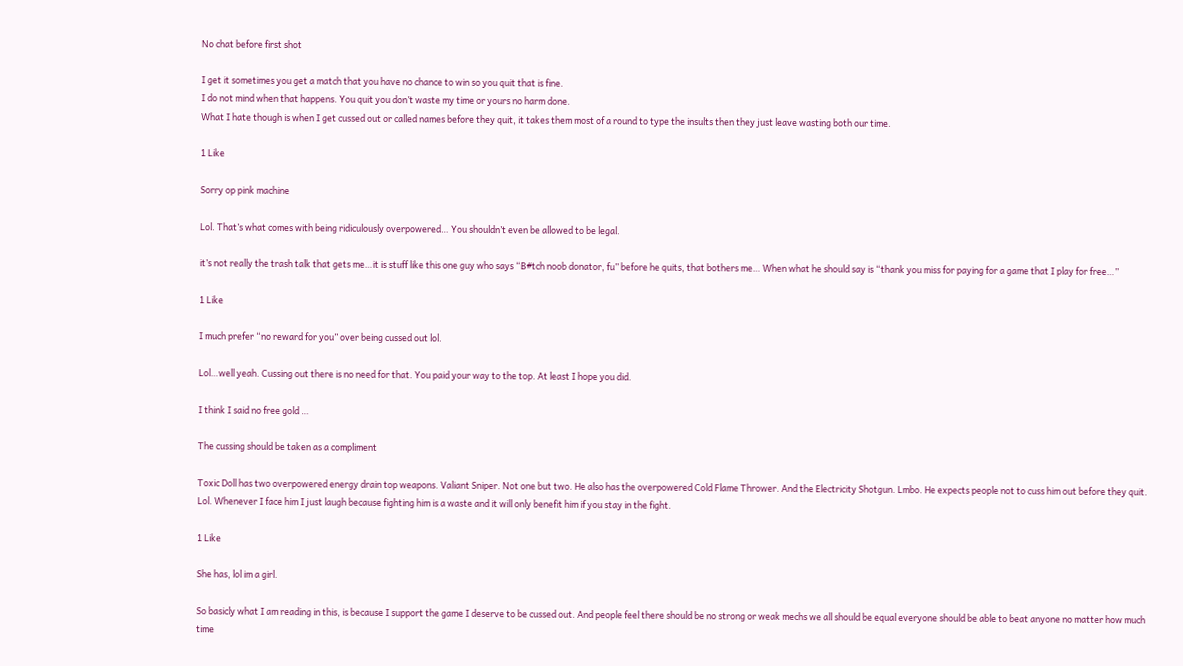No chat before first shot

I get it sometimes you get a match that you have no chance to win so you quit that is fine.
I do not mind when that happens. You quit you don’t waste my time or yours no harm done.
What I hate though is when I get cussed out or called names before they quit, it takes them most of a round to type the insults then they just leave wasting both our time.

1 Like

Sorry op pink machine

Lol. That’s what comes with being ridiculously overpowered… You shouldn’t even be allowed to be legal.

it’s not really the trash talk that gets me…it is stuff like this one guy who says “B#tch noob donator, fu” before he quits, that bothers me… When what he should say is “thank you miss for paying for a game that I play for free…”

1 Like

I much prefer “no reward for you” over being cussed out lol.

Lol…well yeah. Cussing out there is no need for that. You paid your way to the top. At least I hope you did.

I think I said no free gold …

The cussing should be taken as a compliment

Toxic Doll has two overpowered energy drain top weapons. Valiant Sniper. Not one but two. He also has the overpowered Cold Flame Thrower. And the Electricity Shotgun. Lmbo. He expects people not to cuss him out before they quit. Lol. Whenever I face him I just laugh because fighting him is a waste and it will only benefit him if you stay in the fight.

1 Like

She has, lol im a girl.

So basicly what I am reading in this, is because I support the game I deserve to be cussed out. And people feel there should be no strong or weak mechs we all should be equal everyone should be able to beat anyone no matter how much time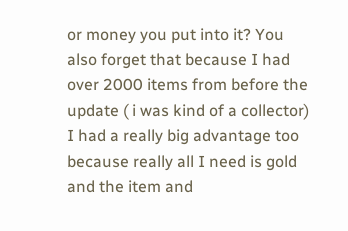or money you put into it? You also forget that because I had over 2000 items from before the update ( i was kind of a collector) I had a really big advantage too because really all I need is gold and the item and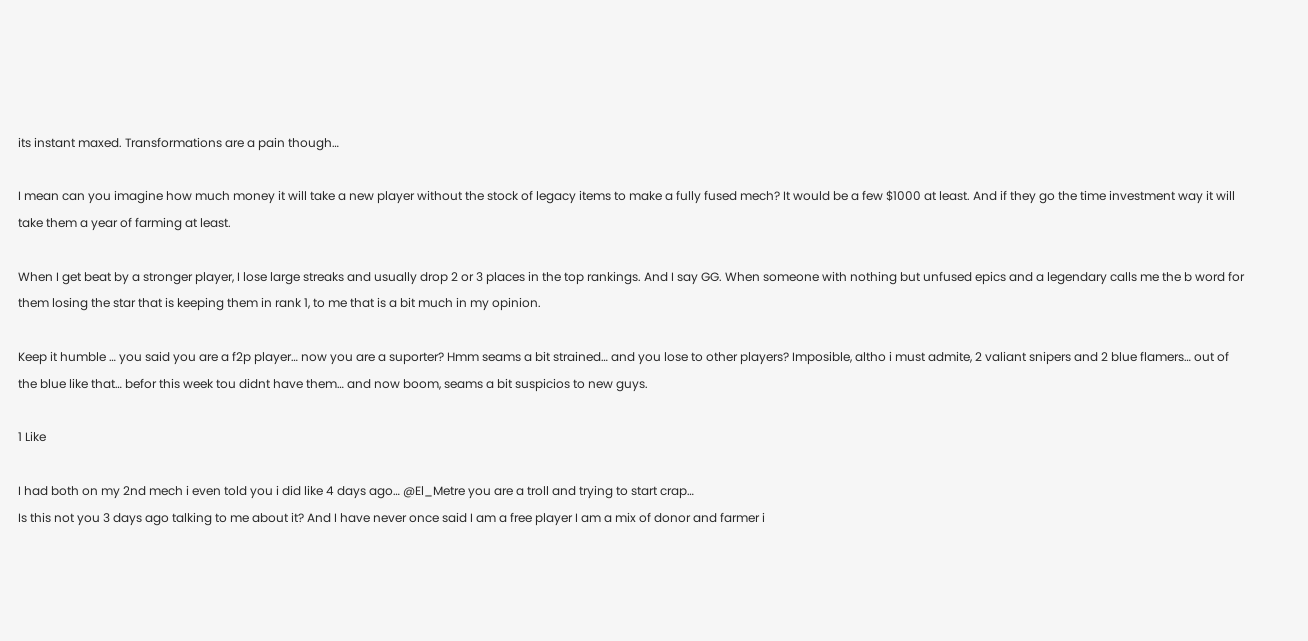its instant maxed. Transformations are a pain though…

I mean can you imagine how much money it will take a new player without the stock of legacy items to make a fully fused mech? It would be a few $1000 at least. And if they go the time investment way it will take them a year of farming at least.

When I get beat by a stronger player, I lose large streaks and usually drop 2 or 3 places in the top rankings. And I say GG. When someone with nothing but unfused epics and a legendary calls me the b word for them losing the star that is keeping them in rank 1, to me that is a bit much in my opinion.

Keep it humble … you said you are a f2p player… now you are a suporter? Hmm seams a bit strained… and you lose to other players? Imposible, altho i must admite, 2 valiant snipers and 2 blue flamers… out of the blue like that… befor this week tou didnt have them… and now boom, seams a bit suspicios to new guys.

1 Like

I had both on my 2nd mech i even told you i did like 4 days ago… @El_Metre you are a troll and trying to start crap…
Is this not you 3 days ago talking to me about it? And I have never once said I am a free player I am a mix of donor and farmer i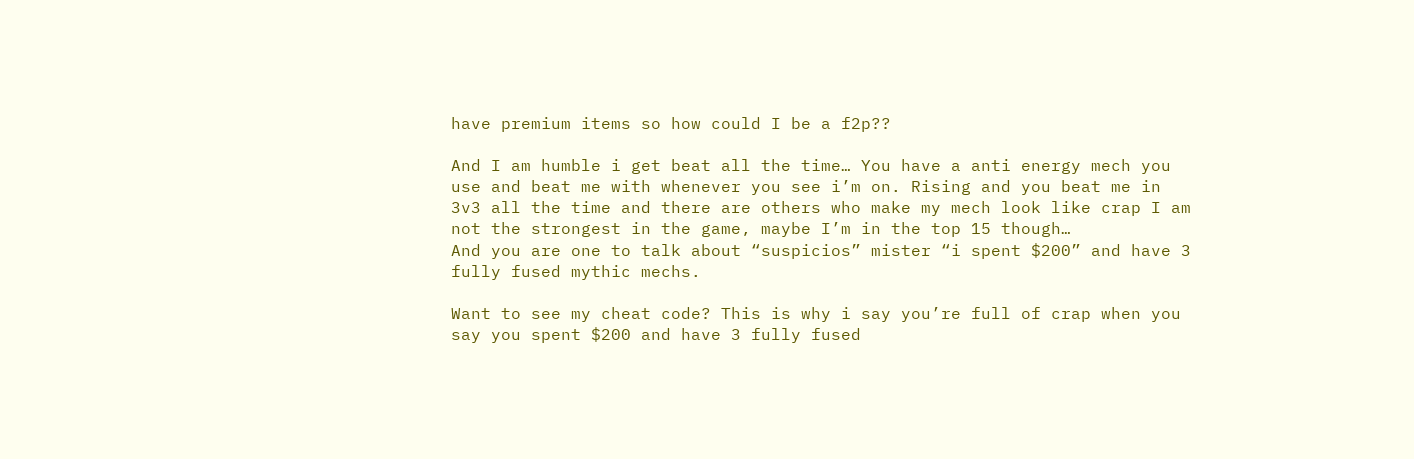have premium items so how could I be a f2p??

And I am humble i get beat all the time… You have a anti energy mech you use and beat me with whenever you see i’m on. Rising and you beat me in 3v3 all the time and there are others who make my mech look like crap I am not the strongest in the game, maybe I’m in the top 15 though…
And you are one to talk about “suspicios” mister “i spent $200” and have 3 fully fused mythic mechs.

Want to see my cheat code? This is why i say you’re full of crap when you say you spent $200 and have 3 fully fused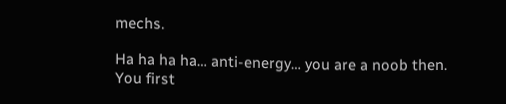mechs.

Ha ha ha ha… anti-energy… you are a noob then. You first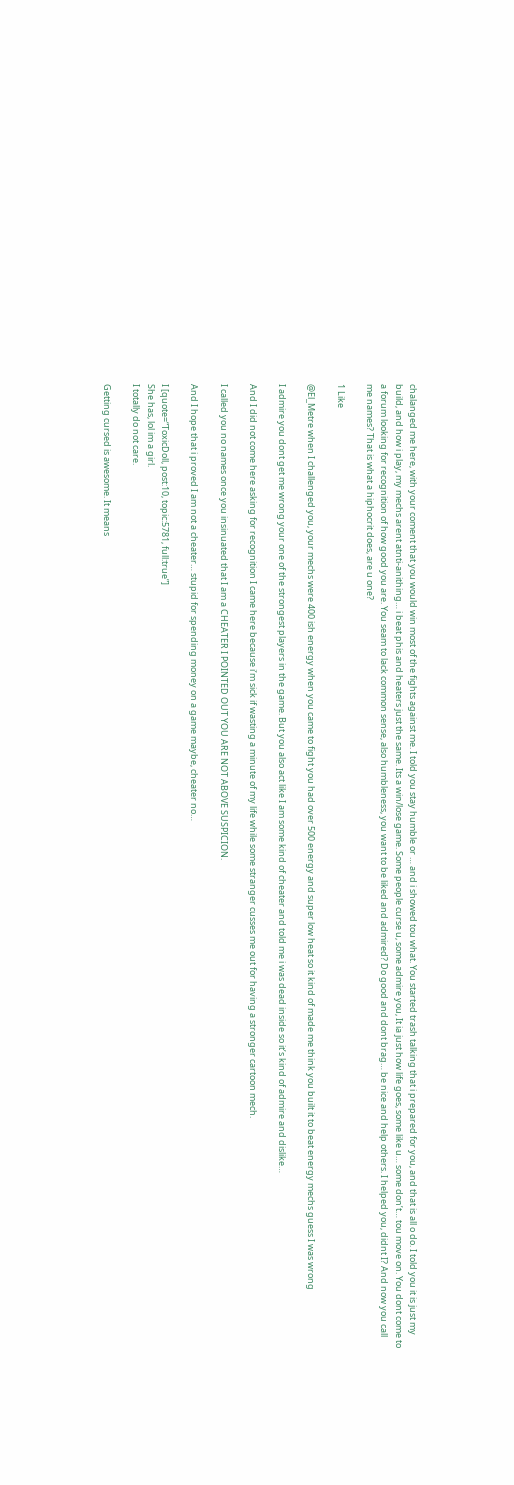chalanged me here, with your coment that you would win most of the fights against me. I told you stay humble or … and i showed tou what. You started trash talking that i prepared for you, and that is all o do. I told you it is just my build, and how i play, my mechs arent atnti-anithing… i beat phis and heaters just the same. Its a win/lose game. Some people curse u, some admire you, It ia just how life goes, some like u… some don’t… tou move on. You dont come to a forum looking for recognition of how good you are. You seam to lack common sense, also humbleness, you want to be liked and admired? Do good and dont brag… be nice and help others. I helped you, didnt I? And now you call me names? That is what a hiphocrit does, are u one?

1 Like

@El_Metre when I challenged you, your mechs were 400 ish energy when you came to fight you had over 500 energy and super low heat so it kind of made me think you built it to beat energy mechs guess I was wrong

I admire you dont get me wrong your one of the strongest players in the game. But you also act like I am some kind of cheater and told me i was dead inside so it’s kind of admire and dislike…

And I did not come here asking for recognition I came here because i’m sick if wasting a minute of my life while some stranger cusses me out for having a stronger cartoon mech.

I called you no names once you insinuated that I am a CHEATER I POINTED OUT YOU ARE NOT ABOVE SUSPICION.

And I hope that i proved I am not a cheater… stupid for spending money on a game maybe, cheater no…

I [quote=“ToxicDoll, post:10, topic:5781, full:true”]
She has, lol im a girl.
I totally do not care.

Getting cursed is awesome. It means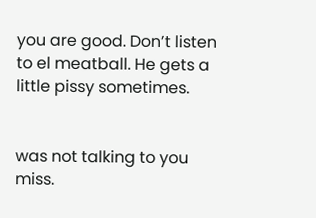you are good. Don’t listen to el meatball. He gets a little pissy sometimes.


was not talking to you miss.